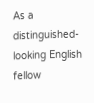As a distinguished-looking English fellow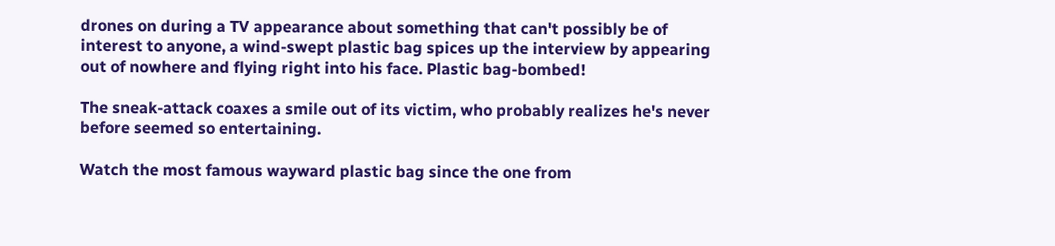drones on during a TV appearance about something that can't possibly be of interest to anyone, a wind-swept plastic bag spices up the interview by appearing out of nowhere and flying right into his face. Plastic bag-bombed!

The sneak-attack coaxes a smile out of its victim, who probably realizes he's never before seemed so entertaining.

Watch the most famous wayward plastic bag since the one from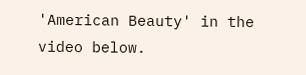'American Beauty' in the video below.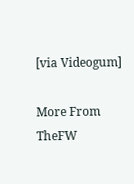[via Videogum]

More From TheFW